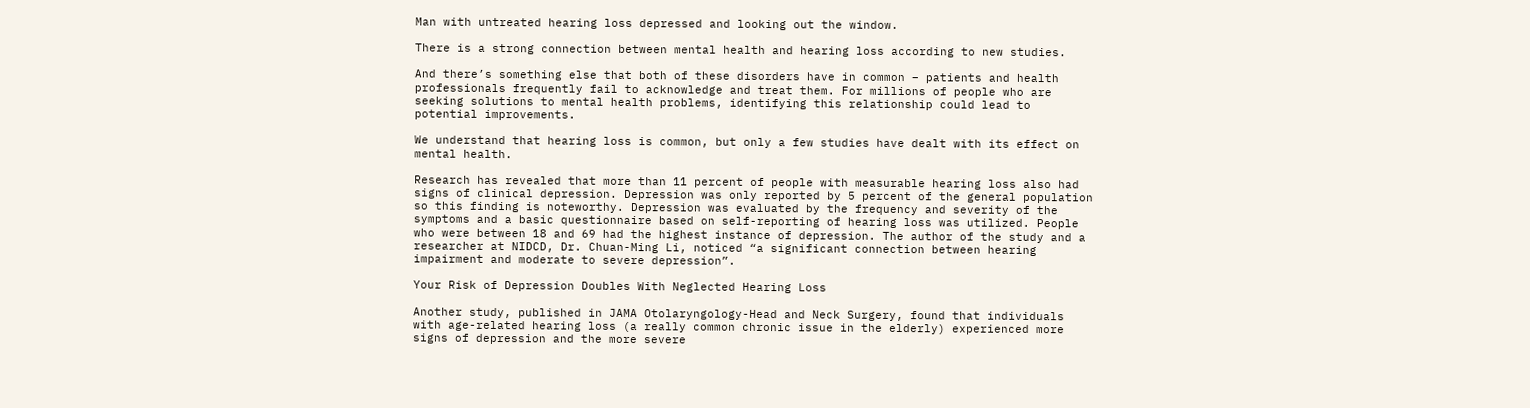Man with untreated hearing loss depressed and looking out the window.

There is a strong connection between mental health and hearing loss according to new studies.

And there’s something else that both of these disorders have in common – patients and health professionals frequently fail to acknowledge and treat them. For millions of people who are seeking solutions to mental health problems, identifying this relationship could lead to potential improvements.

We understand that hearing loss is common, but only a few studies have dealt with its effect on mental health.

Research has revealed that more than 11 percent of people with measurable hearing loss also had signs of clinical depression. Depression was only reported by 5 percent of the general population so this finding is noteworthy. Depression was evaluated by the frequency and severity of the symptoms and a basic questionnaire based on self-reporting of hearing loss was utilized. People who were between 18 and 69 had the highest instance of depression. The author of the study and a researcher at NIDCD, Dr. Chuan-Ming Li, noticed “a significant connection between hearing impairment and moderate to severe depression”.

Your Risk of Depression Doubles With Neglected Hearing Loss

Another study, published in JAMA Otolaryngology-Head and Neck Surgery, found that individuals with age-related hearing loss (a really common chronic issue in the elderly) experienced more signs of depression and the more severe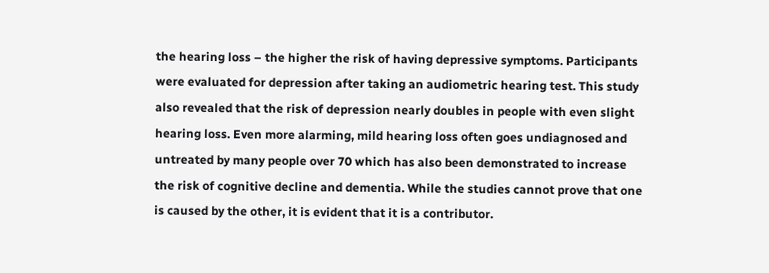the hearing loss – the higher the risk of having depressive symptoms. Participants were evaluated for depression after taking an audiometric hearing test. This study also revealed that the risk of depression nearly doubles in people with even slight hearing loss. Even more alarming, mild hearing loss often goes undiagnosed and untreated by many people over 70 which has also been demonstrated to increase the risk of cognitive decline and dementia. While the studies cannot prove that one is caused by the other, it is evident that it is a contributor.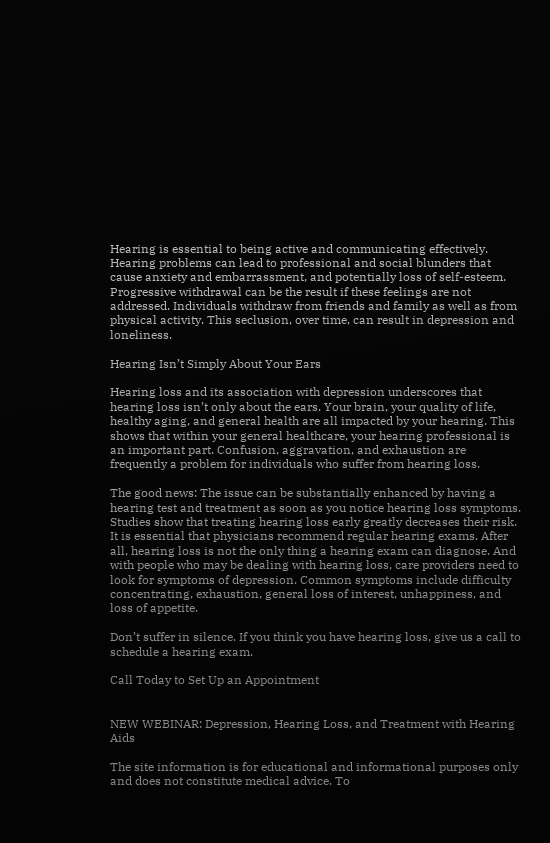Hearing is essential to being active and communicating effectively. Hearing problems can lead to professional and social blunders that cause anxiety and embarrassment, and potentially loss of self-esteem. Progressive withdrawal can be the result if these feelings are not addressed. Individuals withdraw from friends and family as well as from physical activity. This seclusion, over time, can result in depression and loneliness.

Hearing Isn’t Simply About Your Ears

Hearing loss and its association with depression underscores that hearing loss isn’t only about the ears. Your brain, your quality of life, healthy aging, and general health are all impacted by your hearing. This shows that within your general healthcare, your hearing professional is an important part. Confusion, aggravation, and exhaustion are frequently a problem for individuals who suffer from hearing loss.

The good news: The issue can be substantially enhanced by having a hearing test and treatment as soon as you notice hearing loss symptoms. Studies show that treating hearing loss early greatly decreases their risk. It is essential that physicians recommend regular hearing exams. After all, hearing loss is not the only thing a hearing exam can diagnose. And with people who may be dealing with hearing loss, care providers need to look for symptoms of depression. Common symptoms include difficulty concentrating, exhaustion, general loss of interest, unhappiness, and loss of appetite.

Don’t suffer in silence. If you think you have hearing loss, give us a call to schedule a hearing exam.

Call Today to Set Up an Appointment


NEW WEBINAR: Depression, Hearing Loss, and Treatment with Hearing Aids

The site information is for educational and informational purposes only and does not constitute medical advice. To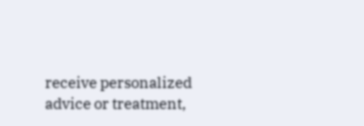receive personalized advice or treatment,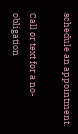schedule an appointment.

Call or text for a no-obligation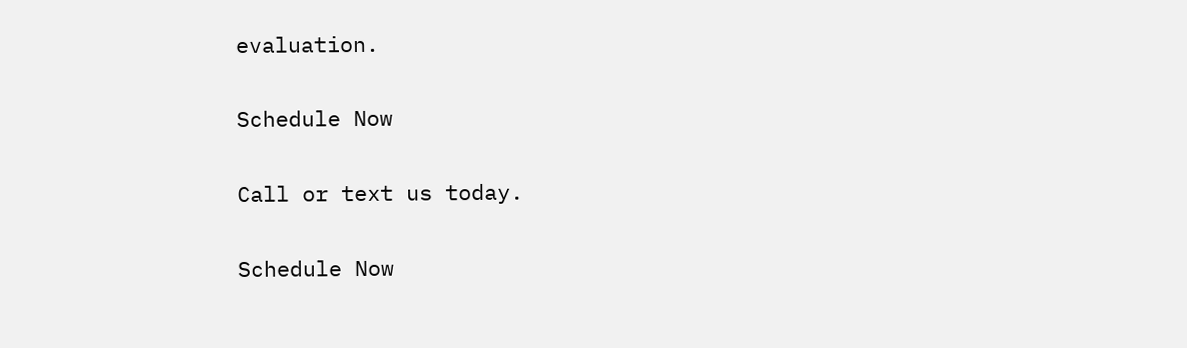evaluation.

Schedule Now

Call or text us today.

Schedule Now